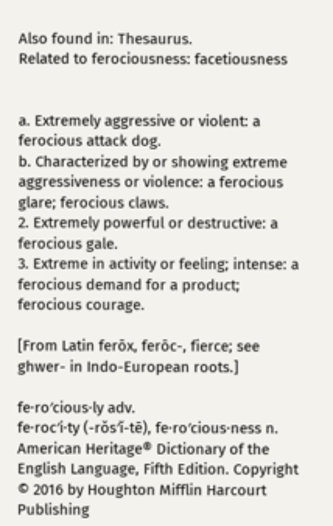Also found in: Thesaurus.
Related to ferociousness: facetiousness


a. Extremely aggressive or violent: a ferocious attack dog.
b. Characterized by or showing extreme aggressiveness or violence: a ferocious glare; ferocious claws.
2. Extremely powerful or destructive: a ferocious gale.
3. Extreme in activity or feeling; intense: a ferocious demand for a product; ferocious courage.

[From Latin ferōx, ferōc-, fierce; see ghwer- in Indo-European roots.]

fe·ro′cious·ly adv.
fe·roc′i·ty (-rŏs′ĭ-tē), fe·ro′cious·ness n.
American Heritage® Dictionary of the English Language, Fifth Edition. Copyright © 2016 by Houghton Mifflin Harcourt Publishing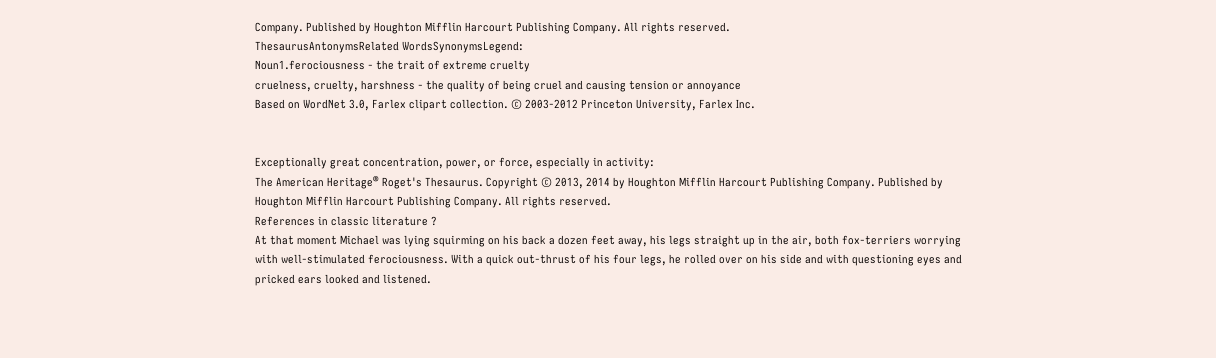Company. Published by Houghton Mifflin Harcourt Publishing Company. All rights reserved.
ThesaurusAntonymsRelated WordsSynonymsLegend:
Noun1.ferociousness - the trait of extreme cruelty
cruelness, cruelty, harshness - the quality of being cruel and causing tension or annoyance
Based on WordNet 3.0, Farlex clipart collection. © 2003-2012 Princeton University, Farlex Inc.


Exceptionally great concentration, power, or force, especially in activity:
The American Heritage® Roget's Thesaurus. Copyright © 2013, 2014 by Houghton Mifflin Harcourt Publishing Company. Published by Houghton Mifflin Harcourt Publishing Company. All rights reserved.
References in classic literature ?
At that moment Michael was lying squirming on his back a dozen feet away, his legs straight up in the air, both fox-terriers worrying with well-stimulated ferociousness. With a quick out-thrust of his four legs, he rolled over on his side and with questioning eyes and pricked ears looked and listened.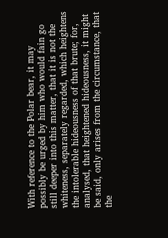With reference to the Polar bear, it may possibly be urged by him who would fain go still deeper into this matter, that it is not the whiteness, separately regarded, which heightens the intolerable hideousness of that brute; for, analysed, that heightened hideousness, it might be said, only arises from the circumstance, that the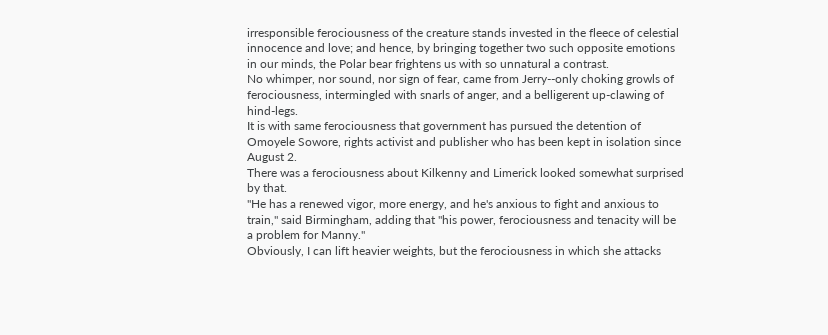irresponsible ferociousness of the creature stands invested in the fleece of celestial innocence and love; and hence, by bringing together two such opposite emotions in our minds, the Polar bear frightens us with so unnatural a contrast.
No whimper, nor sound, nor sign of fear, came from Jerry--only choking growls of ferociousness, intermingled with snarls of anger, and a belligerent up-clawing of hind-legs.
It is with same ferociousness that government has pursued the detention of Omoyele Sowore, rights activist and publisher who has been kept in isolation since August 2.
There was a ferociousness about Kilkenny and Limerick looked somewhat surprised by that.
"He has a renewed vigor, more energy, and he's anxious to fight and anxious to train," said Birmingham, adding that "his power, ferociousness and tenacity will be a problem for Manny."
Obviously, I can lift heavier weights, but the ferociousness in which she attacks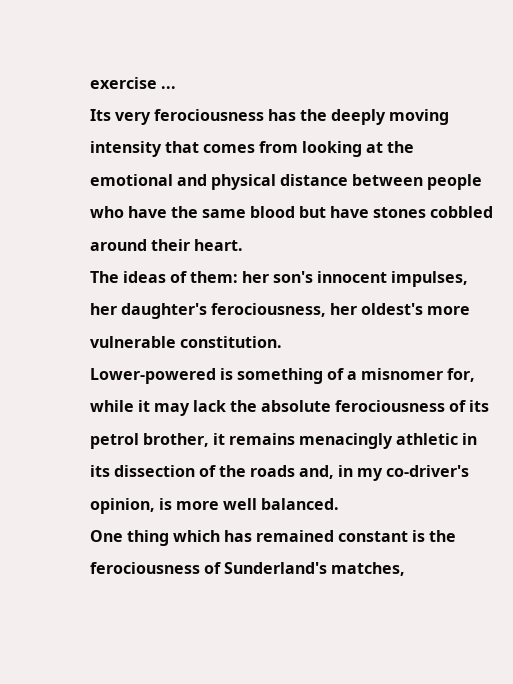exercise ...
Its very ferociousness has the deeply moving intensity that comes from looking at the emotional and physical distance between people who have the same blood but have stones cobbled around their heart.
The ideas of them: her son's innocent impulses, her daughter's ferociousness, her oldest's more vulnerable constitution.
Lower-powered is something of a misnomer for, while it may lack the absolute ferociousness of its petrol brother, it remains menacingly athletic in its dissection of the roads and, in my co-driver's opinion, is more well balanced.
One thing which has remained constant is the ferociousness of Sunderland's matches,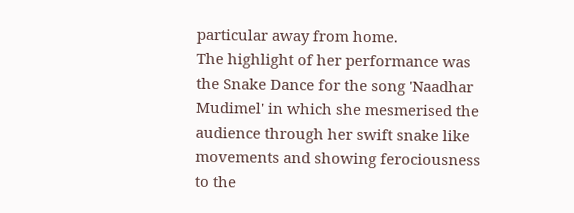particular away from home.
The highlight of her performance was the Snake Dance for the song 'Naadhar Mudimel' in which she mesmerised the audience through her swift snake like movements and showing ferociousness to the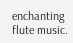enchanting flute music.